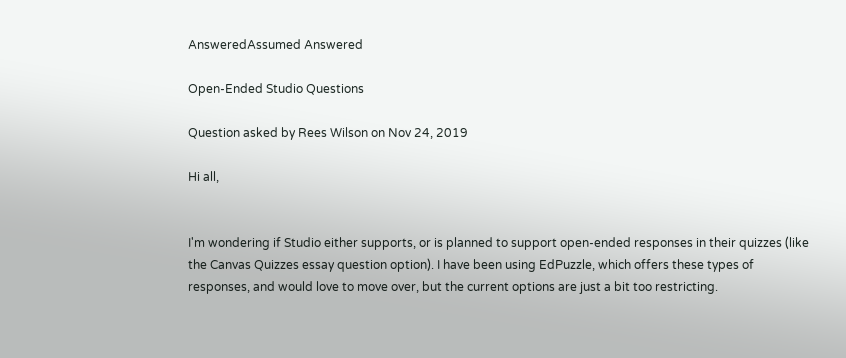AnsweredAssumed Answered

Open-Ended Studio Questions

Question asked by Rees Wilson on Nov 24, 2019

Hi all,


I'm wondering if Studio either supports, or is planned to support open-ended responses in their quizzes (like the Canvas Quizzes essay question option). I have been using EdPuzzle, which offers these types of responses, and would love to move over, but the current options are just a bit too restricting.